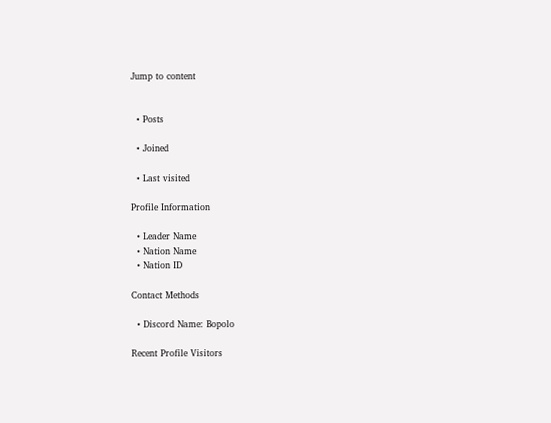Jump to content


  • Posts

  • Joined

  • Last visited

Profile Information

  • Leader Name
  • Nation Name
  • Nation ID

Contact Methods

  • Discord Name: Bopolo

Recent Profile Visitors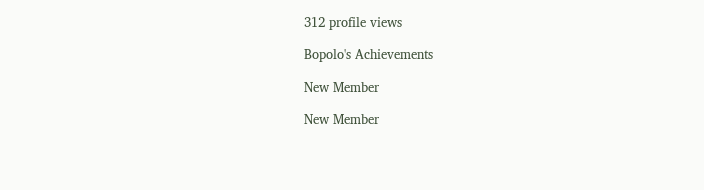312 profile views

Bopolo's Achievements

New Member

New Member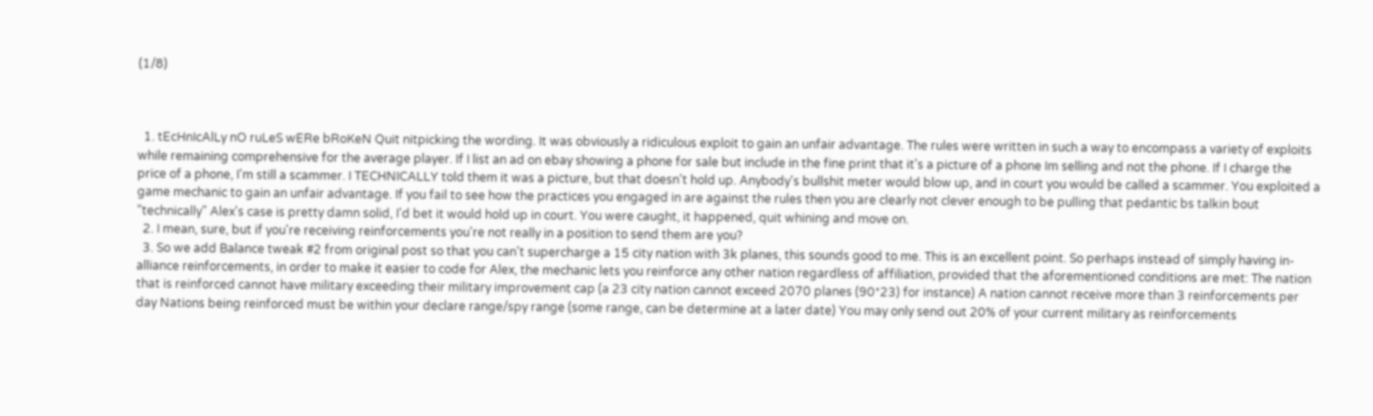(1/8)



  1. tEcHnIcAlLy nO ruLeS wERe bRoKeN Quit nitpicking the wording. It was obviously a ridiculous exploit to gain an unfair advantage. The rules were written in such a way to encompass a variety of exploits while remaining comprehensive for the average player. If I list an ad on ebay showing a phone for sale but include in the fine print that it's a picture of a phone Im selling and not the phone. If I charge the price of a phone, I'm still a scammer. I TECHNICALLY told them it was a picture, but that doesn't hold up. Anybody's bullshit meter would blow up, and in court you would be called a scammer. You exploited a game mechanic to gain an unfair advantage. If you fail to see how the practices you engaged in are against the rules then you are clearly not clever enough to be pulling that pedantic bs talkin bout "technically" Alex's case is pretty damn solid, I'd bet it would hold up in court. You were caught, it happened, quit whining and move on.
  2. I mean, sure, but if you're receiving reinforcements you're not really in a position to send them are you?
  3. So we add Balance tweak #2 from original post so that you can't supercharge a 15 city nation with 3k planes, this sounds good to me. This is an excellent point. So perhaps instead of simply having in-alliance reinforcements, in order to make it easier to code for Alex, the mechanic lets you reinforce any other nation regardless of affiliation, provided that the aforementioned conditions are met: The nation that is reinforced cannot have military exceeding their military improvement cap (a 23 city nation cannot exceed 2070 planes (90*23) for instance) A nation cannot receive more than 3 reinforcements per day Nations being reinforced must be within your declare range/spy range (some range, can be determine at a later date) You may only send out 20% of your current military as reinforcements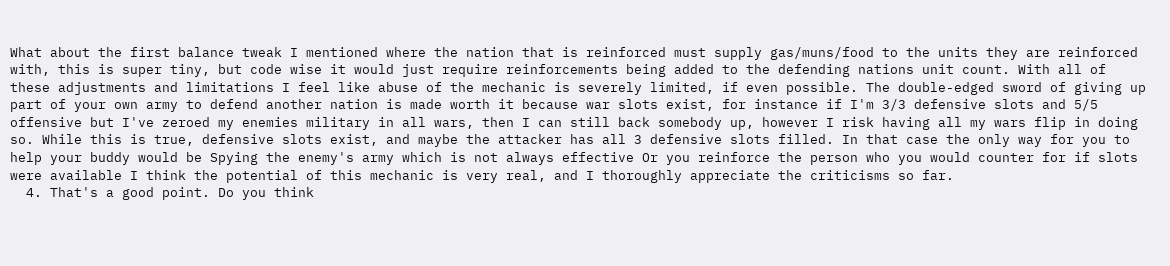What about the first balance tweak I mentioned where the nation that is reinforced must supply gas/muns/food to the units they are reinforced with, this is super tiny, but code wise it would just require reinforcements being added to the defending nations unit count. With all of these adjustments and limitations I feel like abuse of the mechanic is severely limited, if even possible. The double-edged sword of giving up part of your own army to defend another nation is made worth it because war slots exist, for instance if I'm 3/3 defensive slots and 5/5 offensive but I've zeroed my enemies military in all wars, then I can still back somebody up, however I risk having all my wars flip in doing so. While this is true, defensive slots exist, and maybe the attacker has all 3 defensive slots filled. In that case the only way for you to help your buddy would be Spying the enemy's army which is not always effective Or you reinforce the person who you would counter for if slots were available I think the potential of this mechanic is very real, and I thoroughly appreciate the criticisms so far.
  4. That's a good point. Do you think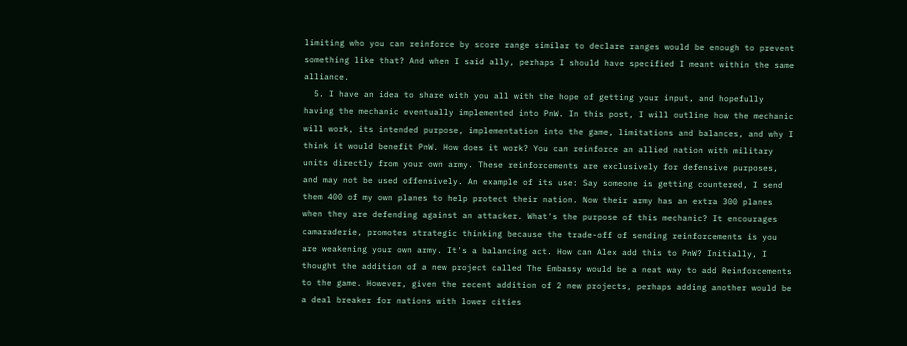limiting who you can reinforce by score range similar to declare ranges would be enough to prevent something like that? And when I said ally, perhaps I should have specified I meant within the same alliance.
  5. I have an idea to share with you all with the hope of getting your input, and hopefully having the mechanic eventually implemented into PnW. In this post, I will outline how the mechanic will work, its intended purpose, implementation into the game, limitations and balances, and why I think it would benefit PnW. How does it work? You can reinforce an allied nation with military units directly from your own army. These reinforcements are exclusively for defensive purposes, and may not be used offensively. An example of its use: Say someone is getting countered, I send them 400 of my own planes to help protect their nation. Now their army has an extra 300 planes when they are defending against an attacker. What's the purpose of this mechanic? It encourages camaraderie, promotes strategic thinking because the trade-off of sending reinforcements is you are weakening your own army. It's a balancing act. How can Alex add this to PnW? Initially, I thought the addition of a new project called The Embassy would be a neat way to add Reinforcements to the game. However, given the recent addition of 2 new projects, perhaps adding another would be a deal breaker for nations with lower cities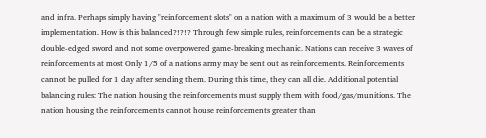and infra. Perhaps simply having "reinforcement slots" on a nation with a maximum of 3 would be a better implementation. How is this balanced?!?!? Through few simple rules, reinforcements can be a strategic double-edged sword and not some overpowered game-breaking mechanic. Nations can receive 3 waves of reinforcements at most Only 1/5 of a nations army may be sent out as reinforcements. Reinforcements cannot be pulled for 1 day after sending them. During this time, they can all die. Additional potential balancing rules: The nation housing the reinforcements must supply them with food/gas/munitions. The nation housing the reinforcements cannot house reinforcements greater than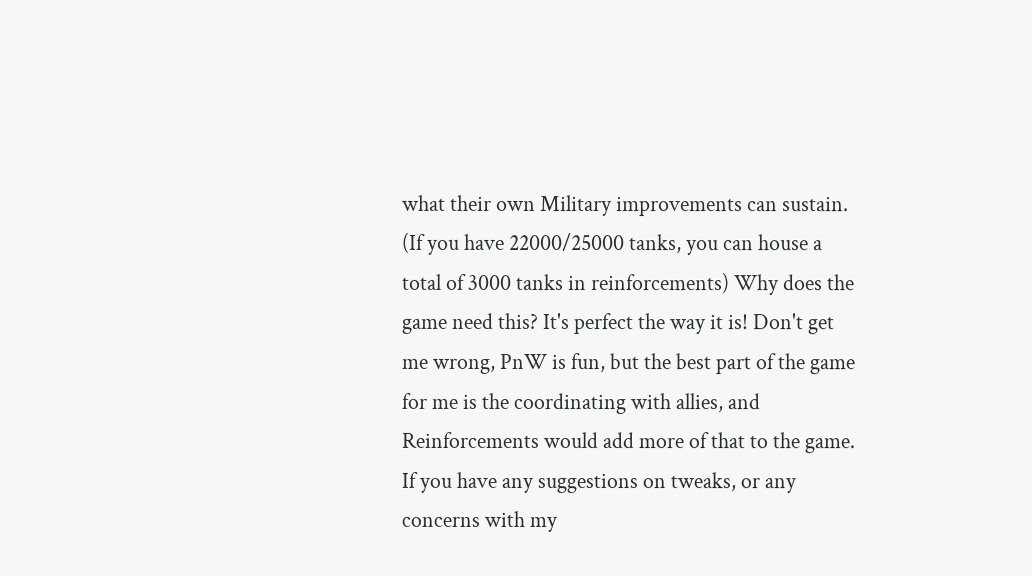what their own Military improvements can sustain. (If you have 22000/25000 tanks, you can house a total of 3000 tanks in reinforcements) Why does the game need this? It's perfect the way it is! Don't get me wrong, PnW is fun, but the best part of the game for me is the coordinating with allies, and Reinforcements would add more of that to the game. If you have any suggestions on tweaks, or any concerns with my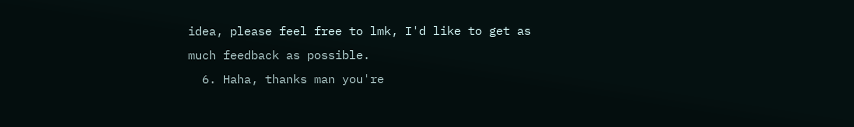idea, please feel free to lmk, I'd like to get as much feedback as possible.
  6. Haha, thanks man you're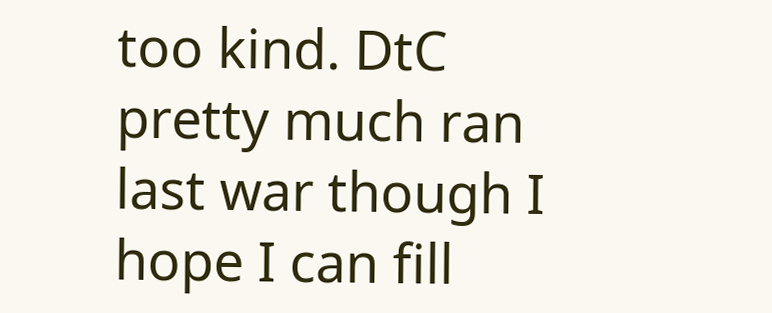too kind. DtC pretty much ran last war though I hope I can fill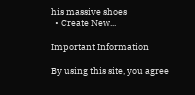his massive shoes
  • Create New...

Important Information

By using this site, you agree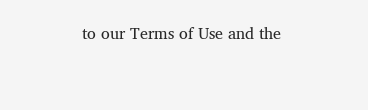to our Terms of Use and the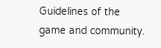Guidelines of the game and community.